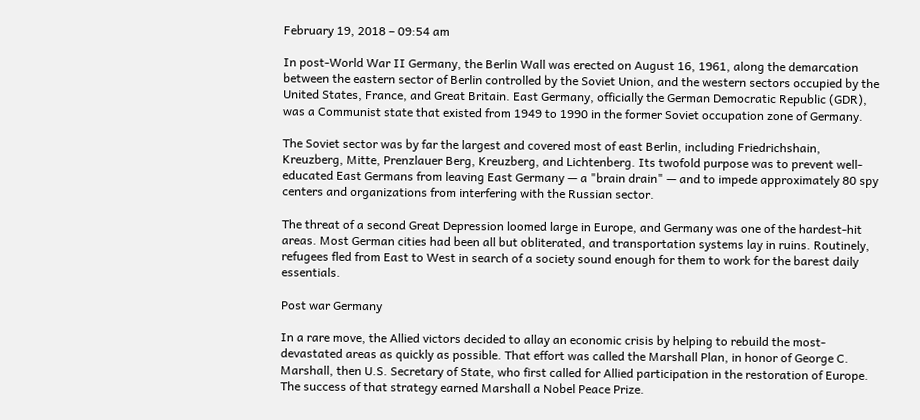February 19, 2018 – 09:54 am

In post-World War II Germany, the Berlin Wall was erected on August 16, 1961, along the demarcation between the eastern sector of Berlin controlled by the Soviet Union, and the western sectors occupied by the United States, France, and Great Britain. East Germany, officially the German Democratic Republic (GDR), was a Communist state that existed from 1949 to 1990 in the former Soviet occupation zone of Germany.

The Soviet sector was by far the largest and covered most of east Berlin, including Friedrichshain, Kreuzberg, Mitte, Prenzlauer Berg, Kreuzberg, and Lichtenberg. Its twofold purpose was to prevent well-educated East Germans from leaving East Germany — a "brain drain" — and to impede approximately 80 spy centers and organizations from interfering with the Russian sector.

The threat of a second Great Depression loomed large in Europe, and Germany was one of the hardest-hit areas. Most German cities had been all but obliterated, and transportation systems lay in ruins. Routinely, refugees fled from East to West in search of a society sound enough for them to work for the barest daily essentials.

Post war Germany

In a rare move, the Allied victors decided to allay an economic crisis by helping to rebuild the most-devastated areas as quickly as possible. That effort was called the Marshall Plan, in honor of George C. Marshall, then U.S. Secretary of State, who first called for Allied participation in the restoration of Europe. The success of that strategy earned Marshall a Nobel Peace Prize.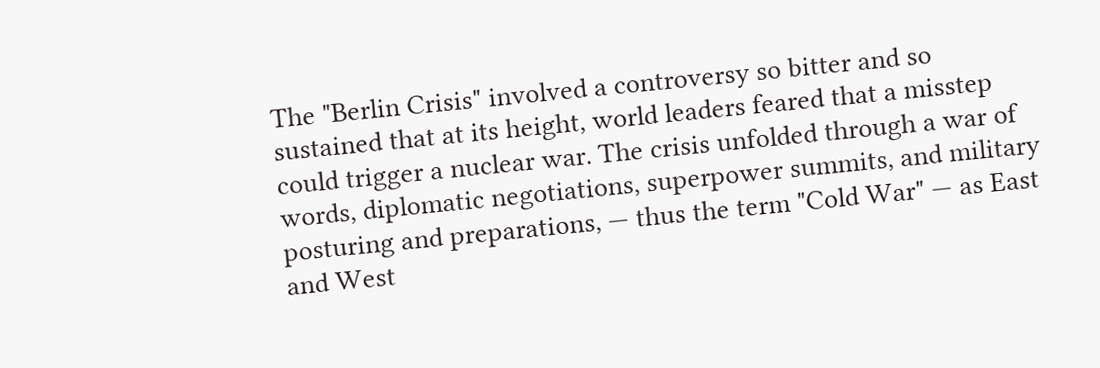The "Berlin Crisis" involved a controversy so bitter and so sustained that at its height, world leaders feared that a misstep could trigger a nuclear war. The crisis unfolded through a war of words, diplomatic negotiations, superpower summits, and military posturing and preparations, — thus the term "Cold War" — as East and West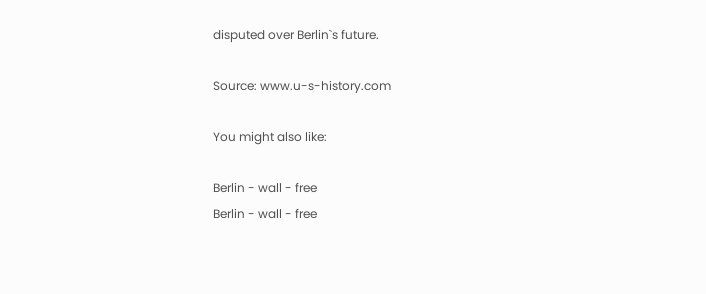disputed over Berlin`s future.

Source: www.u-s-history.com

You might also like:

Berlin - wall - free
Berlin - wall - free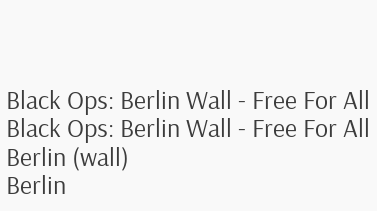Black Ops: Berlin Wall - Free For All
Black Ops: Berlin Wall - Free For All
Berlin (wall)
Berlin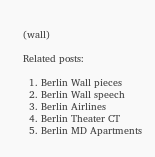(wall)

Related posts:

  1. Berlin Wall pieces
  2. Berlin Wall speech
  3. Berlin Airlines
  4. Berlin Theater CT
  5. Berlin MD Apartments